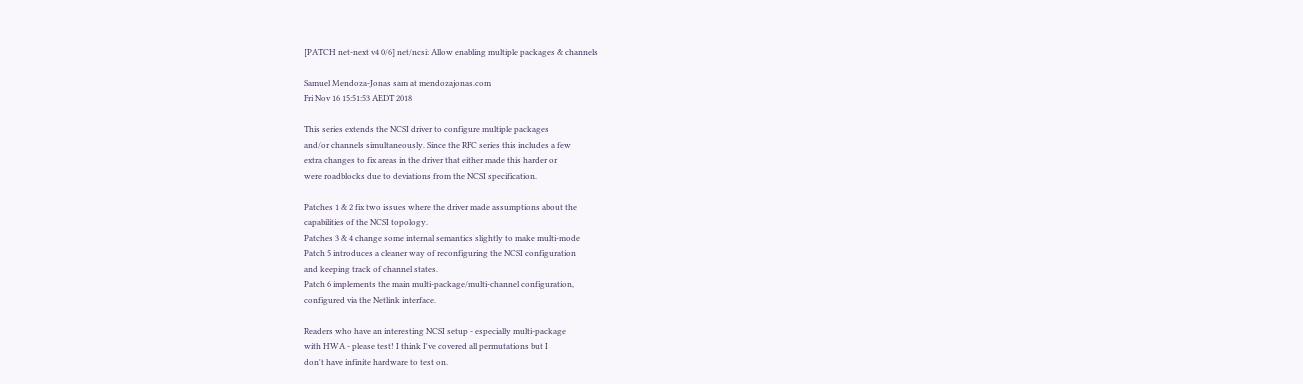[PATCH net-next v4 0/6] net/ncsi: Allow enabling multiple packages & channels

Samuel Mendoza-Jonas sam at mendozajonas.com
Fri Nov 16 15:51:53 AEDT 2018

This series extends the NCSI driver to configure multiple packages
and/or channels simultaneously. Since the RFC series this includes a few
extra changes to fix areas in the driver that either made this harder or
were roadblocks due to deviations from the NCSI specification.

Patches 1 & 2 fix two issues where the driver made assumptions about the
capabilities of the NCSI topology.
Patches 3 & 4 change some internal semantics slightly to make multi-mode
Patch 5 introduces a cleaner way of reconfiguring the NCSI configuration
and keeping track of channel states.
Patch 6 implements the main multi-package/multi-channel configuration,
configured via the Netlink interface.

Readers who have an interesting NCSI setup - especially multi-package
with HWA - please test! I think I've covered all permutations but I
don't have infinite hardware to test on.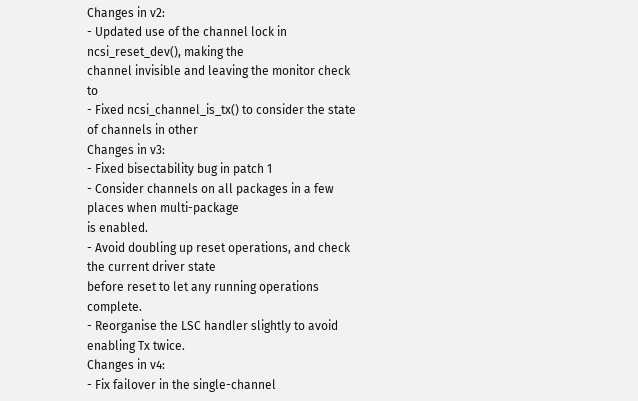Changes in v2:
- Updated use of the channel lock in ncsi_reset_dev(), making the
channel invisible and leaving the monitor check to
- Fixed ncsi_channel_is_tx() to consider the state of channels in other
Changes in v3:
- Fixed bisectability bug in patch 1
- Consider channels on all packages in a few places when multi-package
is enabled.
- Avoid doubling up reset operations, and check the current driver state
before reset to let any running operations complete.
- Reorganise the LSC handler slightly to avoid enabling Tx twice.
Changes in v4:
- Fix failover in the single-channel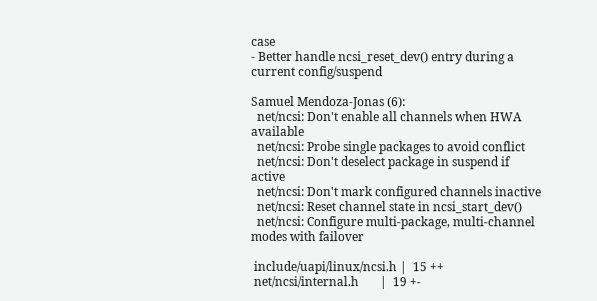case
- Better handle ncsi_reset_dev() entry during a current config/suspend

Samuel Mendoza-Jonas (6):
  net/ncsi: Don't enable all channels when HWA available
  net/ncsi: Probe single packages to avoid conflict
  net/ncsi: Don't deselect package in suspend if active
  net/ncsi: Don't mark configured channels inactive
  net/ncsi: Reset channel state in ncsi_start_dev()
  net/ncsi: Configure multi-package, multi-channel modes with failover

 include/uapi/linux/ncsi.h |  15 ++
 net/ncsi/internal.h       |  19 +-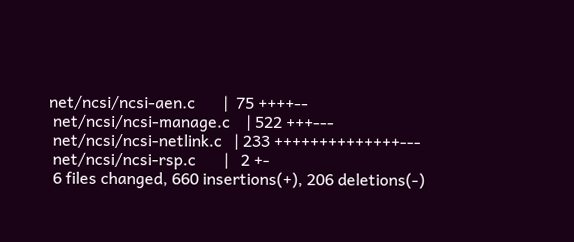net/ncsi/ncsi-aen.c       |  75 ++++--
 net/ncsi/ncsi-manage.c    | 522 +++---
 net/ncsi/ncsi-netlink.c   | 233 ++++++++++++++---
 net/ncsi/ncsi-rsp.c       |   2 +-
 6 files changed, 660 insertions(+), 206 deletions(-)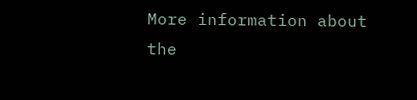More information about the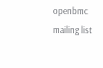openbmc mailing list